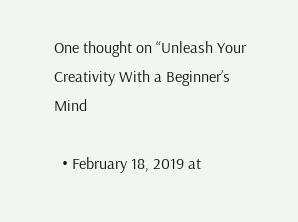One thought on “Unleash Your Creativity With a Beginner’s Mind

  • February 18, 2019 at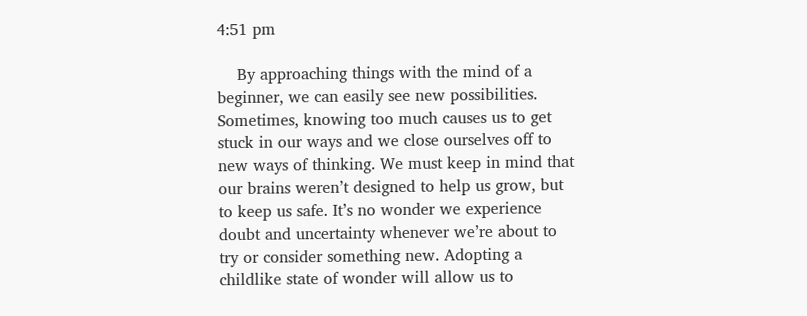4:51 pm

    By approaching things with the mind of a beginner, we can easily see new possibilities. Sometimes, knowing too much causes us to get stuck in our ways and we close ourselves off to new ways of thinking. We must keep in mind that our brains weren’t designed to help us grow, but to keep us safe. It’s no wonder we experience doubt and uncertainty whenever we’re about to try or consider something new. Adopting a childlike state of wonder will allow us to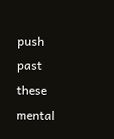push past these mental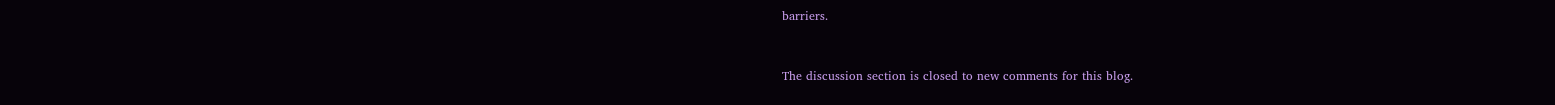barriers.


The discussion section is closed to new comments for this blog.